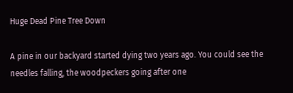Huge Dead Pine Tree Down

A pine in our backyard started dying two years ago. You could see the needles falling, the woodpeckers going after one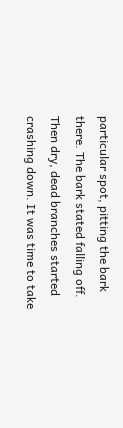particular spot, pitting the bark there. The bark stated falling off. Then dry, dead branches started crashing down. It was time to take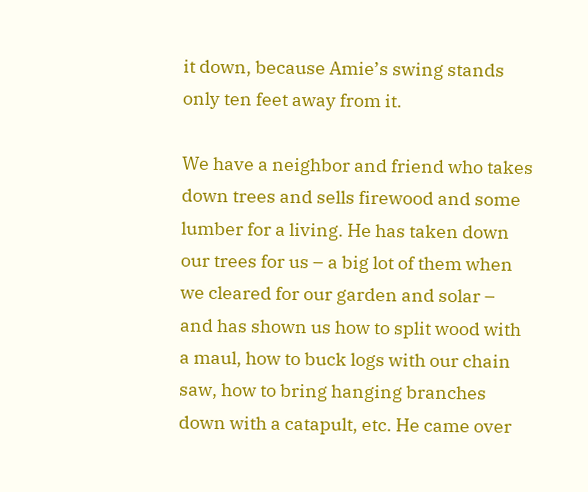it down, because Amie’s swing stands only ten feet away from it.

We have a neighbor and friend who takes down trees and sells firewood and some lumber for a living. He has taken down our trees for us – a big lot of them when we cleared for our garden and solar – and has shown us how to split wood with a maul, how to buck logs with our chain saw, how to bring hanging branches down with a catapult, etc. He came over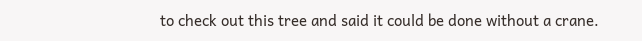to check out this tree and said it could be done without a crane.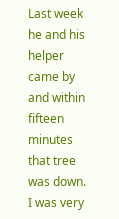Last week he and his helper came by and within fifteen minutes that tree was down. I was very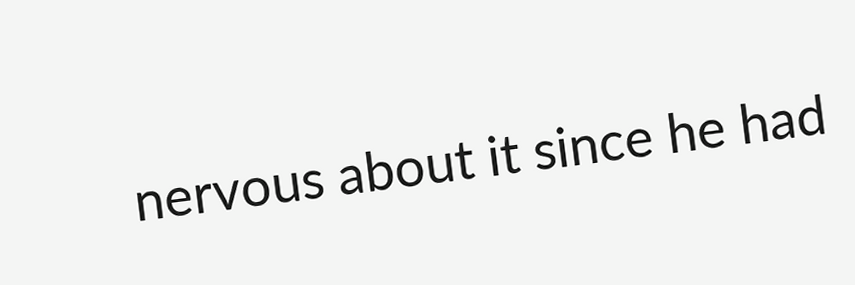nervous about it since he had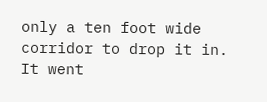only a ten foot wide corridor to drop it in. It went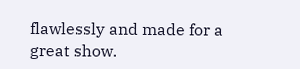flawlessly and made for a great show.